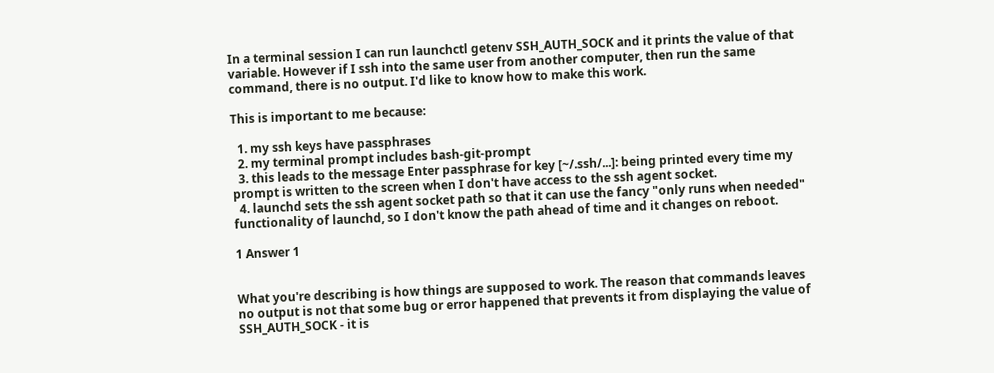In a terminal session I can run launchctl getenv SSH_AUTH_SOCK and it prints the value of that variable. However if I ssh into the same user from another computer, then run the same command, there is no output. I'd like to know how to make this work.

This is important to me because:

  1. my ssh keys have passphrases
  2. my terminal prompt includes bash-git-prompt
  3. this leads to the message Enter passphrase for key [~/.ssh/...]: being printed every time my prompt is written to the screen when I don't have access to the ssh agent socket.
  4. launchd sets the ssh agent socket path so that it can use the fancy "only runs when needed" functionality of launchd, so I don't know the path ahead of time and it changes on reboot.

1 Answer 1


What you're describing is how things are supposed to work. The reason that commands leaves no output is not that some bug or error happened that prevents it from displaying the value of SSH_AUTH_SOCK - it is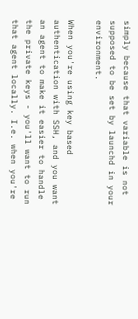simply because that variable is not supposed to be set by launchd in your environment.

When you're using key based authentication with SSH, and you want an agent to make it easier to handle the private keys - you'll want to run that agent locally. I.e. when you're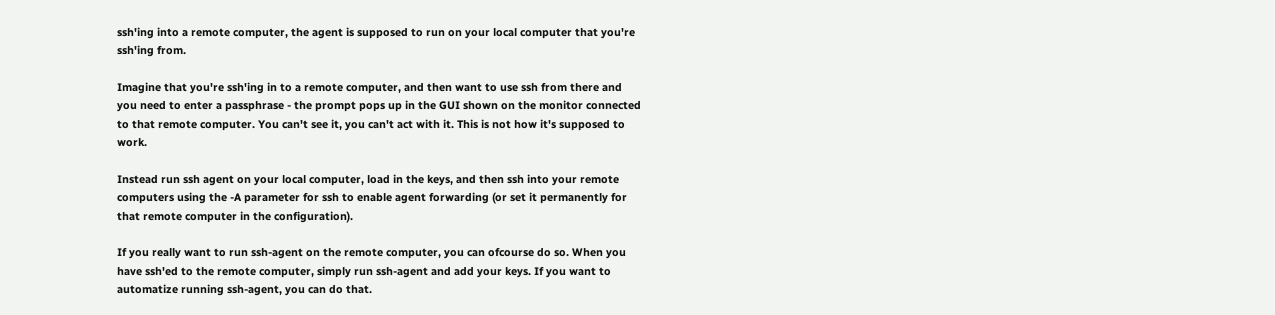ssh'ing into a remote computer, the agent is supposed to run on your local computer that you're ssh'ing from.

Imagine that you're ssh'ing in to a remote computer, and then want to use ssh from there and you need to enter a passphrase - the prompt pops up in the GUI shown on the monitor connected to that remote computer. You can't see it, you can't act with it. This is not how it's supposed to work.

Instead run ssh agent on your local computer, load in the keys, and then ssh into your remote computers using the -A parameter for ssh to enable agent forwarding (or set it permanently for that remote computer in the configuration).

If you really want to run ssh-agent on the remote computer, you can ofcourse do so. When you have ssh'ed to the remote computer, simply run ssh-agent and add your keys. If you want to automatize running ssh-agent, you can do that.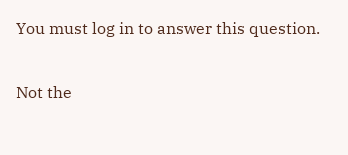You must log in to answer this question.

Not the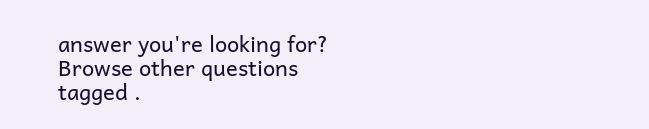answer you're looking for? Browse other questions tagged .